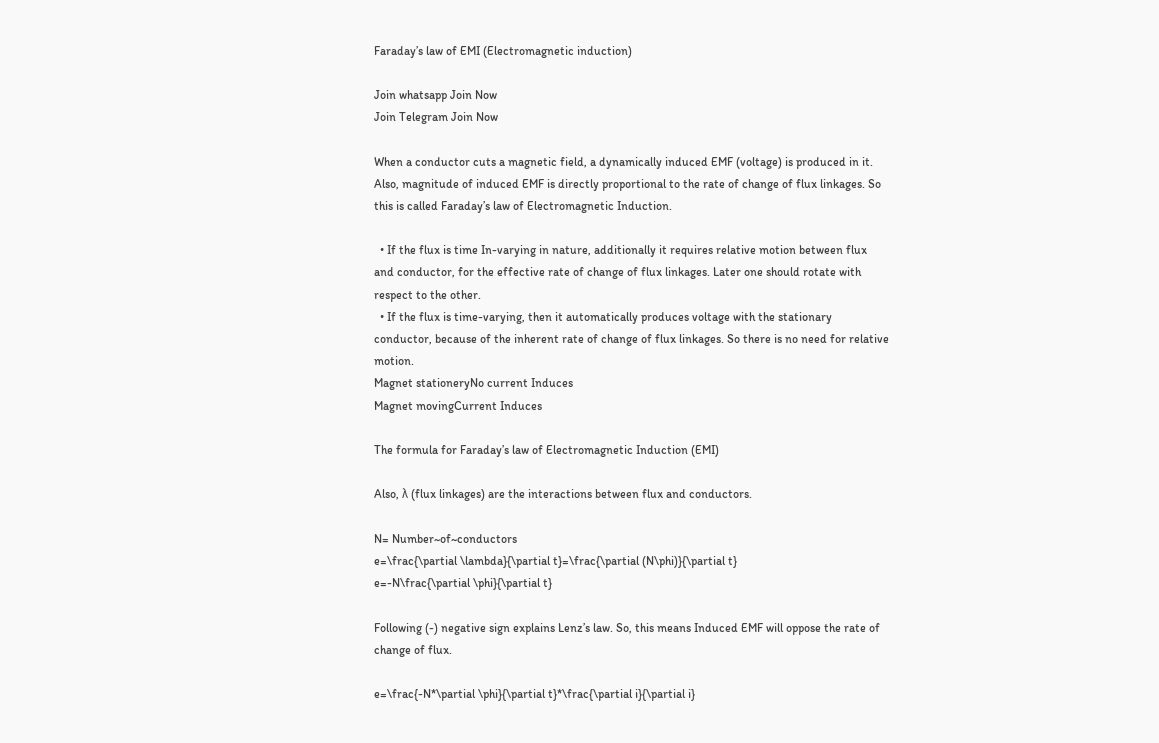Faraday’s law of EMI (Electromagnetic induction)

Join whatsapp Join Now
Join Telegram Join Now

When a conductor cuts a magnetic field, a dynamically induced EMF (voltage) is produced in it. Also, magnitude of induced EMF is directly proportional to the rate of change of flux linkages. So this is called Faraday’s law of Electromagnetic Induction.

  • If the flux is time In-varying in nature, additionally it requires relative motion between flux and conductor, for the effective rate of change of flux linkages. Later one should rotate with respect to the other.
  • If the flux is time-varying, then it automatically produces voltage with the stationary conductor, because of the inherent rate of change of flux linkages. So there is no need for relative motion.
Magnet stationeryNo current Induces
Magnet movingCurrent Induces

The formula for Faraday’s law of Electromagnetic Induction (EMI)

Also, λ (flux linkages) are the interactions between flux and conductors.

N= Number~of~conductors
e=\frac{\partial \lambda}{\partial t}=\frac{\partial (N\phi)}{\partial t}
e=-N\frac{\partial \phi}{\partial t}

Following (-) negative sign explains Lenz’s law. So, this means Induced EMF will oppose the rate of change of flux.

e=\frac{-N*\partial \phi}{\partial t}*\frac{\partial i}{\partial i}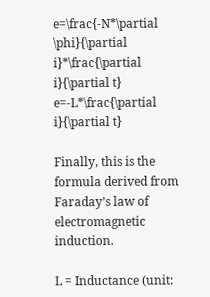e=\frac{-N*\partial \phi}{\partial i}*\frac{\partial i}{\partial t}
e=-L*\frac{\partial i}{\partial t}

Finally, this is the formula derived from Faraday’s law of electromagnetic induction.

L = Inductance (unit: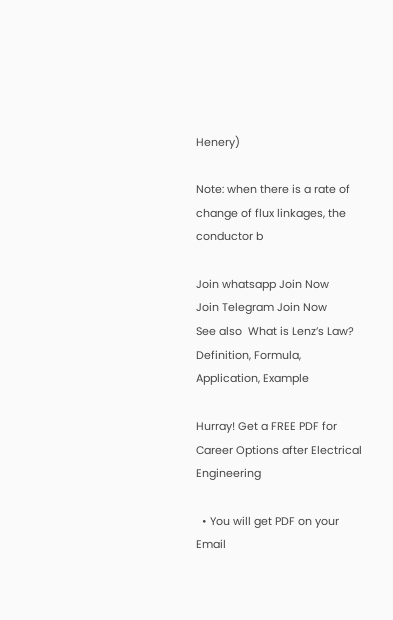Henery)

Note: when there is a rate of change of flux linkages, the conductor b

Join whatsapp Join Now
Join Telegram Join Now
See also  What is Lenz’s Law? Definition, Formula, Application, Example

Hurray! Get a FREE PDF for Career Options after Electrical Engineering

  • You will get PDF on your Email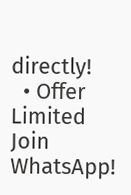directly!
  • Offer Limited
Join WhatsApp!